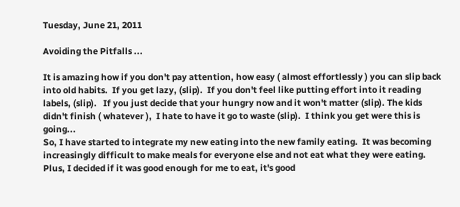Tuesday, June 21, 2011

Avoiding the Pitfalls ...

It is amazing how if you don't pay attention, how easy ( almost effortlessly ) you can slip back into old habits.  If you get lazy, (slip).  If you don't feel like putting effort into it reading labels, (slip).   If you just decide that your hungry now and it won't matter (slip). The kids didn't finish ( whatever ),  I hate to have it go to waste (slip).  I think you get were this is going...
So, I have started to integrate my new eating into the new family eating.  It was becoming increasingly difficult to make meals for everyone else and not eat what they were eating.  Plus, I decided if it was good enough for me to eat, it's good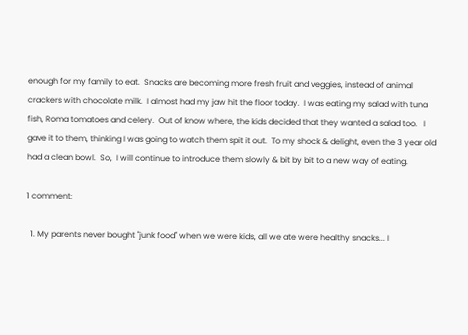enough for my family to eat.  Snacks are becoming more fresh fruit and veggies, instead of animal crackers with chocolate milk.  I almost had my jaw hit the floor today.  I was eating my salad with tuna fish, Roma tomatoes and celery.  Out of know where, the kids decided that they wanted a salad too.   I gave it to them, thinking I was going to watch them spit it out.  To my shock & delight, even the 3 year old had a clean bowl.  So,  I will continue to introduce them slowly & bit by bit to a new way of eating.

1 comment:

  1. My parents never bought "junk food" when we were kids, all we ate were healthy snacks... I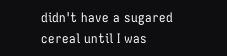didn't have a sugared cereal until I was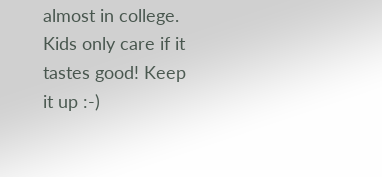almost in college. Kids only care if it tastes good! Keep it up :-)